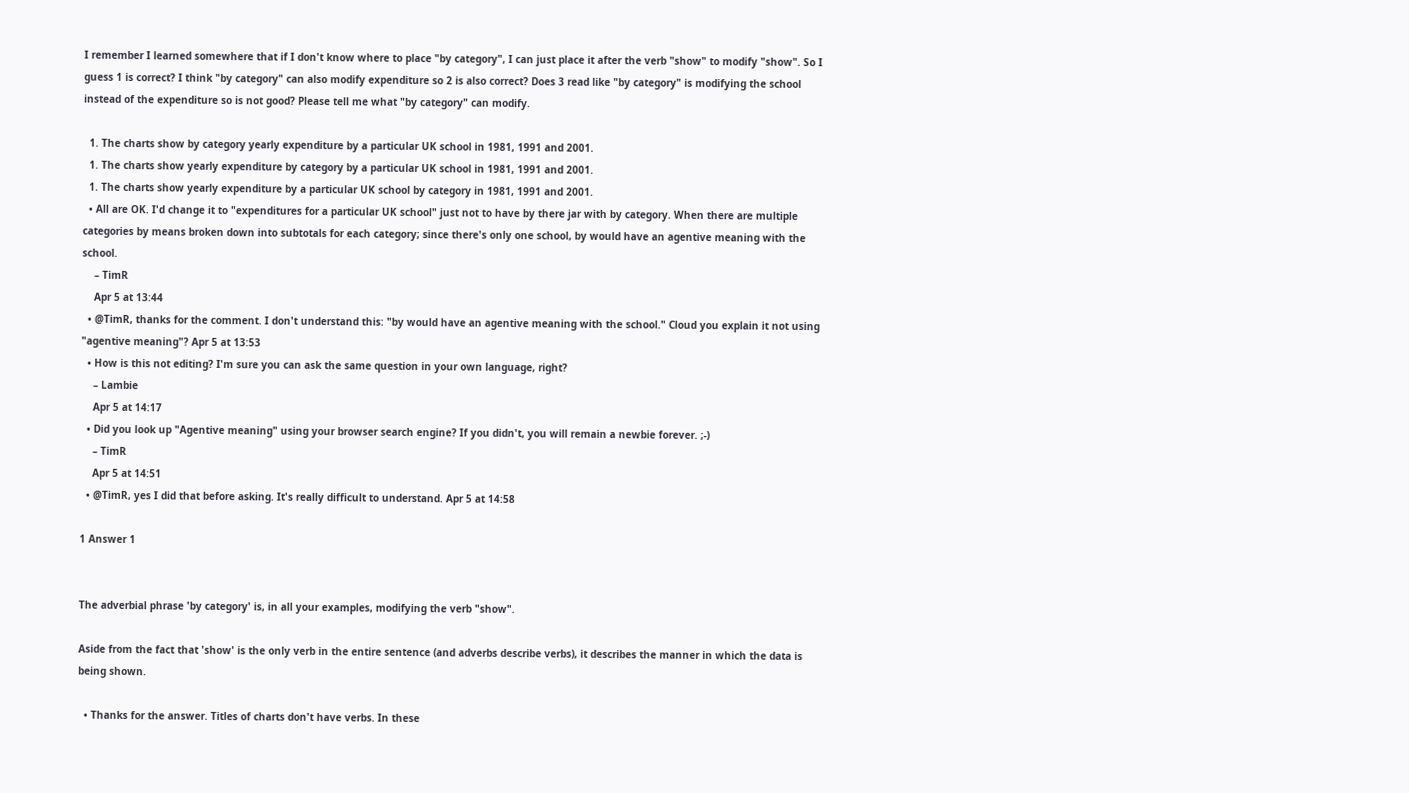I remember I learned somewhere that if I don't know where to place "by category", I can just place it after the verb "show" to modify "show". So I guess 1 is correct? I think "by category" can also modify expenditure so 2 is also correct? Does 3 read like "by category" is modifying the school instead of the expenditure so is not good? Please tell me what "by category" can modify.

  1. The charts show by category yearly expenditure by a particular UK school in 1981, 1991 and 2001.
  1. The charts show yearly expenditure by category by a particular UK school in 1981, 1991 and 2001.
  1. The charts show yearly expenditure by a particular UK school by category in 1981, 1991 and 2001.
  • All are OK. I'd change it to "expenditures for a particular UK school" just not to have by there jar with by category. When there are multiple categories by means broken down into subtotals for each category; since there's only one school, by would have an agentive meaning with the school.
    – TimR
    Apr 5 at 13:44
  • @TimR, thanks for the comment. I don't understand this: "by would have an agentive meaning with the school." Cloud you explain it not using "agentive meaning"? Apr 5 at 13:53
  • How is this not editing? I'm sure you can ask the same question in your own language, right?
    – Lambie
    Apr 5 at 14:17
  • Did you look up "Agentive meaning" using your browser search engine? If you didn't, you will remain a newbie forever. ;-)
    – TimR
    Apr 5 at 14:51
  • @TimR, yes I did that before asking. It's really difficult to understand. Apr 5 at 14:58

1 Answer 1


The adverbial phrase 'by category' is, in all your examples, modifying the verb "show".

Aside from the fact that 'show' is the only verb in the entire sentence (and adverbs describe verbs), it describes the manner in which the data is being shown.

  • Thanks for the answer. Titles of charts don't have verbs. In these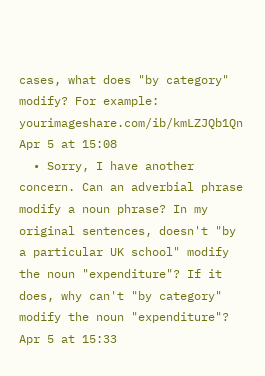cases, what does "by category" modify? For example: yourimageshare.com/ib/kmLZJQb1Qn Apr 5 at 15:08
  • Sorry, I have another concern. Can an adverbial phrase modify a noun phrase? In my original sentences, doesn't "by a particular UK school" modify the noun "expenditure"? If it does, why can't "by category" modify the noun "expenditure"? Apr 5 at 15:33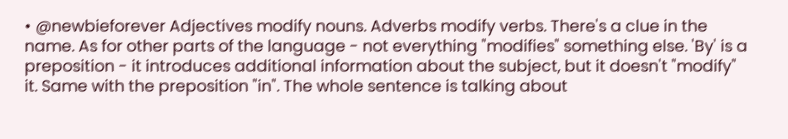• @newbieforever Adjectives modify nouns. Adverbs modify verbs. There's a clue in the name. As for other parts of the language - not everything "modifies" something else. 'By' is a preposition - it introduces additional information about the subject, but it doesn't "modify" it. Same with the preposition "in". The whole sentence is talking about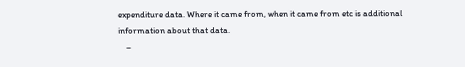expenditure data. Where it came from, when it came from etc is additional information about that data.
    –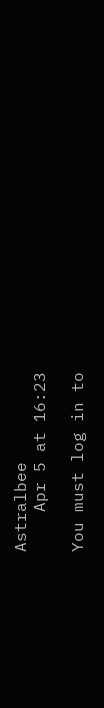Astralbee
    Apr 5 at 16:23

You must log in to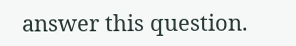answer this question.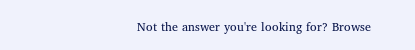Not the answer you're looking for? Browse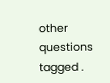other questions tagged .